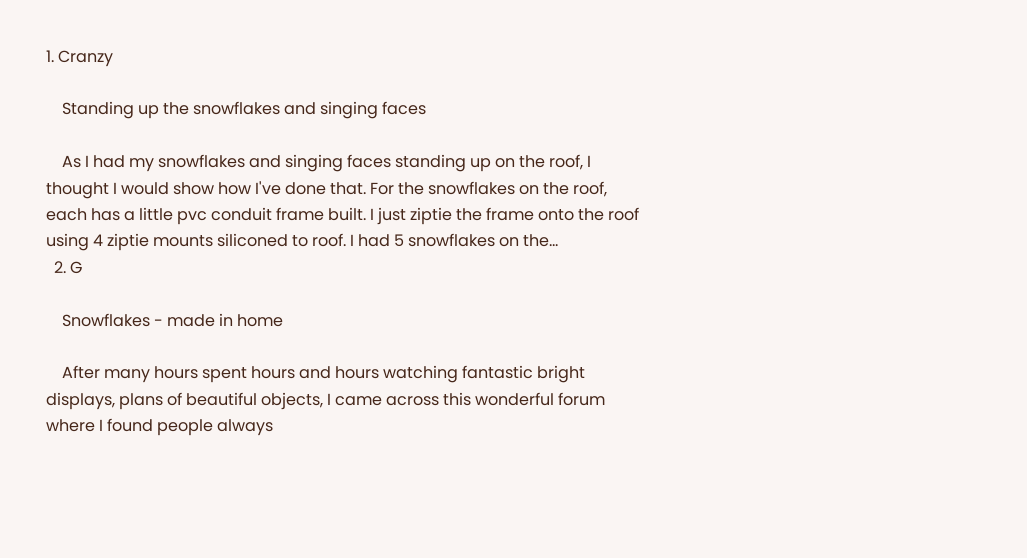1. Cranzy

    Standing up the snowflakes and singing faces

    As I had my snowflakes and singing faces standing up on the roof, I thought I would show how I've done that. For the snowflakes on the roof, each has a little pvc conduit frame built. I just ziptie the frame onto the roof using 4 ziptie mounts siliconed to roof. I had 5 snowflakes on the...
  2. G

    Snowflakes - made in home

    After many hours spent hours and hours watching fantastic bright displays, plans of beautiful objects, I came across this wonderful forum where I found people always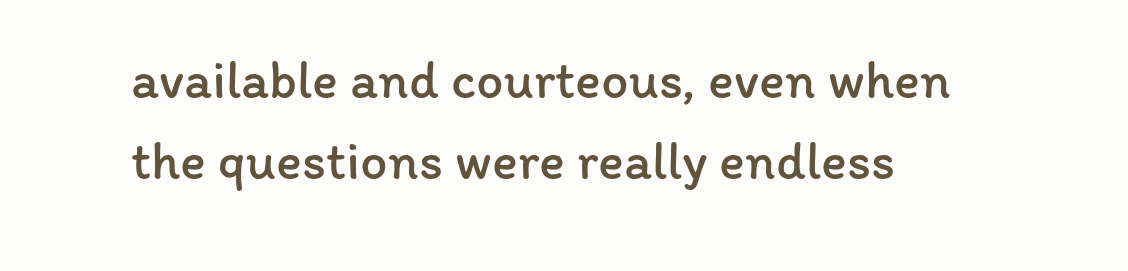available and courteous, even when the questions were really endless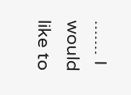....... I would like to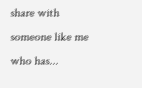share with someone like me who has...